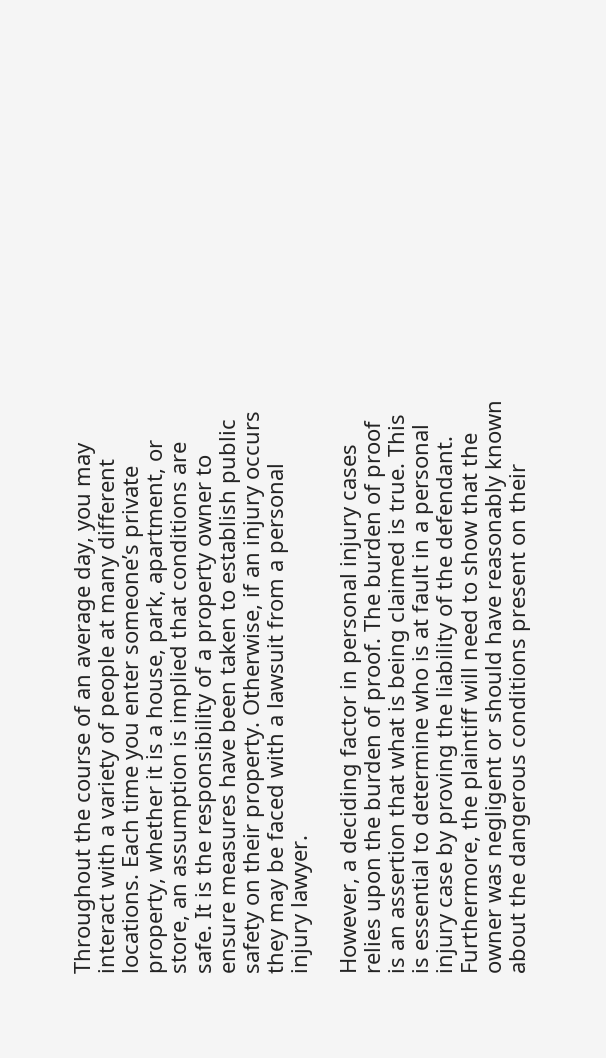Throughout the course of an average day, you may interact with a variety of people at many different locations. Each time you enter someone’s private property, whether it is a house, park, apartment, or store, an assumption is implied that conditions are safe. It is the responsibility of a property owner to ensure measures have been taken to establish public safety on their property. Otherwise, if an injury occurs they may be faced with a lawsuit from a personal injury lawyer.

However, a deciding factor in personal injury cases relies upon the burden of proof. The burden of proof is an assertion that what is being claimed is true. This is essential to determine who is at fault in a personal injury case by proving the liability of the defendant. Furthermore, the plaintiff will need to show that the owner was negligent or should have reasonably known about the dangerous conditions present on their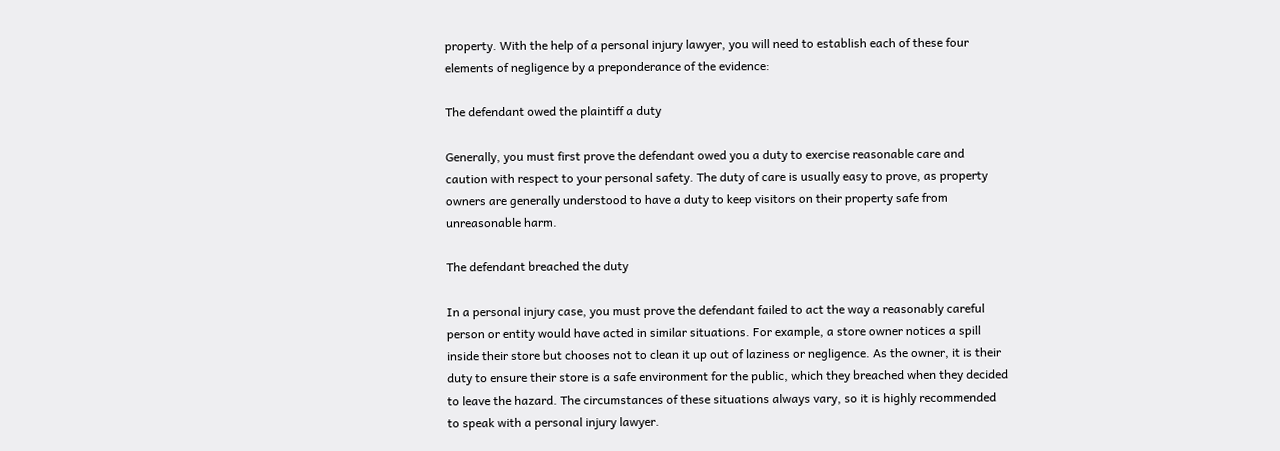property. With the help of a personal injury lawyer, you will need to establish each of these four elements of negligence by a preponderance of the evidence:

The defendant owed the plaintiff a duty

Generally, you must first prove the defendant owed you a duty to exercise reasonable care and caution with respect to your personal safety. The duty of care is usually easy to prove, as property owners are generally understood to have a duty to keep visitors on their property safe from unreasonable harm.

The defendant breached the duty

In a personal injury case, you must prove the defendant failed to act the way a reasonably careful person or entity would have acted in similar situations. For example, a store owner notices a spill inside their store but chooses not to clean it up out of laziness or negligence. As the owner, it is their duty to ensure their store is a safe environment for the public, which they breached when they decided to leave the hazard. The circumstances of these situations always vary, so it is highly recommended to speak with a personal injury lawyer.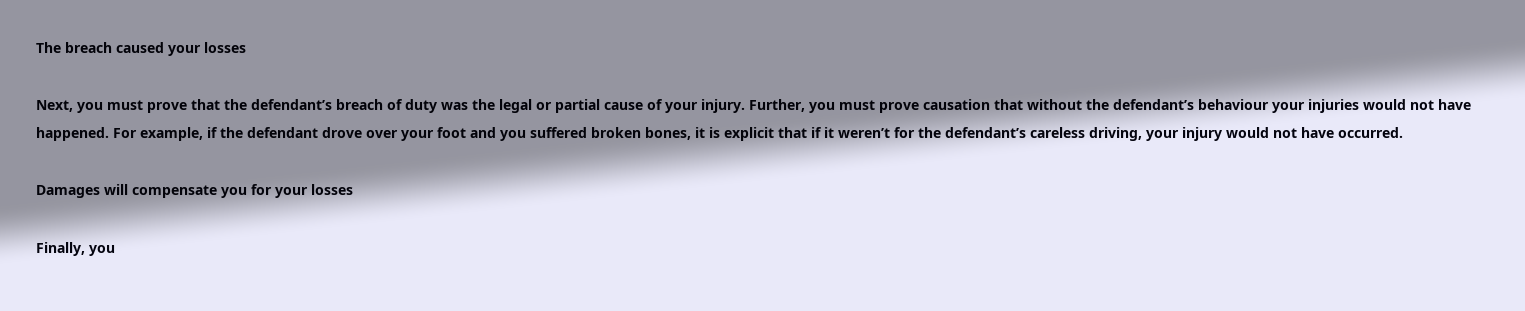The breach caused your losses

Next, you must prove that the defendant’s breach of duty was the legal or partial cause of your injury. Further, you must prove causation that without the defendant’s behaviour your injuries would not have happened. For example, if the defendant drove over your foot and you suffered broken bones, it is explicit that if it weren’t for the defendant’s careless driving, your injury would not have occurred.

Damages will compensate you for your losses

Finally, you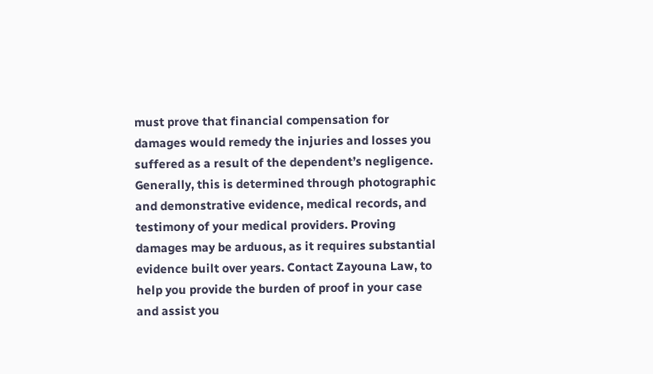must prove that financial compensation for damages would remedy the injuries and losses you suffered as a result of the dependent’s negligence. Generally, this is determined through photographic and demonstrative evidence, medical records, and testimony of your medical providers. Proving damages may be arduous, as it requires substantial evidence built over years. Contact Zayouna Law, to help you provide the burden of proof in your case and assist you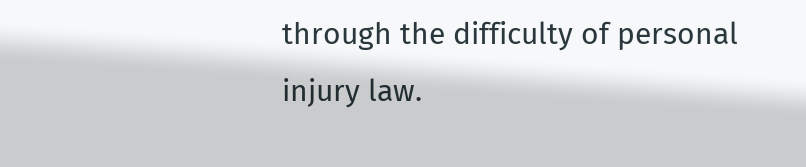through the difficulty of personal injury law.